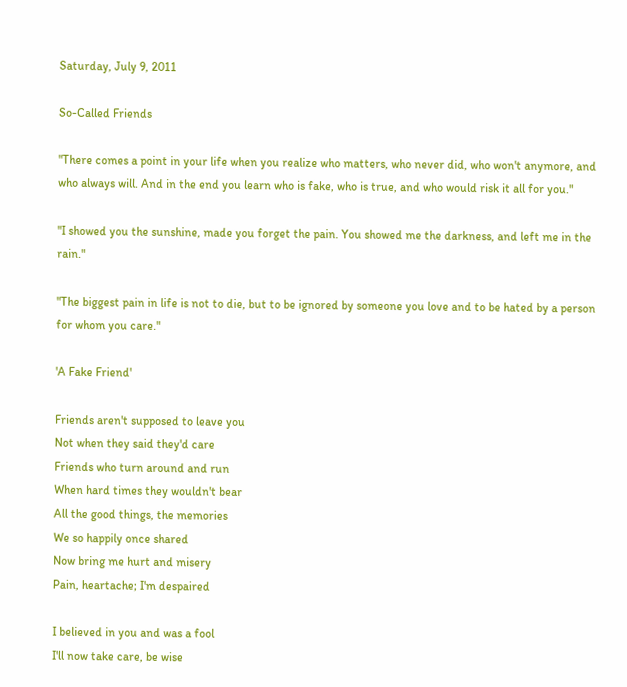Saturday, July 9, 2011

So-Called Friends

"There comes a point in your life when you realize who matters, who never did, who won't anymore, and who always will. And in the end you learn who is fake, who is true, and who would risk it all for you."

"I showed you the sunshine, made you forget the pain. You showed me the darkness, and left me in the rain."

"The biggest pain in life is not to die, but to be ignored by someone you love and to be hated by a person for whom you care."

'A Fake Friend'

Friends aren't supposed to leave you
Not when they said they'd care
Friends who turn around and run
When hard times they wouldn't bear
All the good things, the memories
We so happily once shared
Now bring me hurt and misery
Pain, heartache; I'm despaired

I believed in you and was a fool
I'll now take care, be wise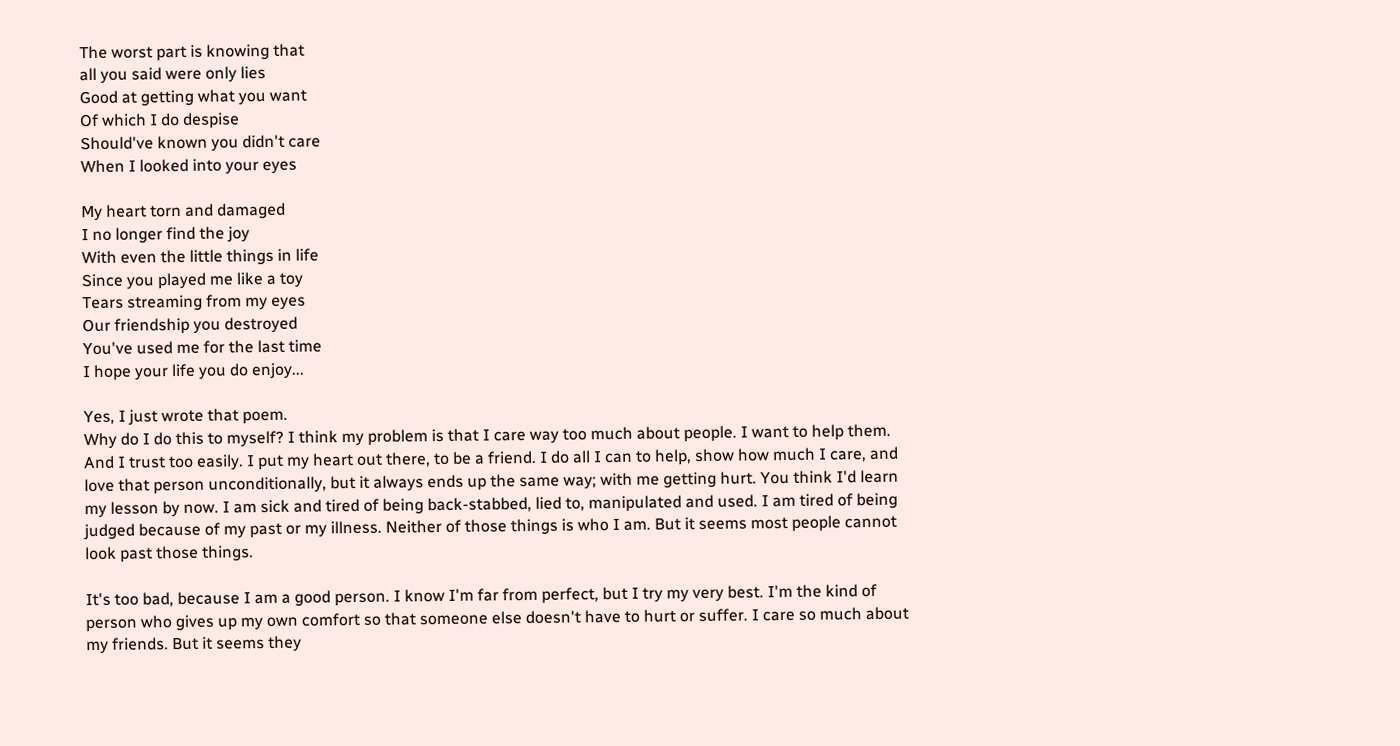The worst part is knowing that
all you said were only lies
Good at getting what you want
Of which I do despise
Should've known you didn't care
When I looked into your eyes

My heart torn and damaged
I no longer find the joy
With even the little things in life
Since you played me like a toy
Tears streaming from my eyes
Our friendship you destroyed
You've used me for the last time
I hope your life you do enjoy...

Yes, I just wrote that poem.
Why do I do this to myself? I think my problem is that I care way too much about people. I want to help them. And I trust too easily. I put my heart out there, to be a friend. I do all I can to help, show how much I care, and love that person unconditionally, but it always ends up the same way; with me getting hurt. You think I'd learn my lesson by now. I am sick and tired of being back-stabbed, lied to, manipulated and used. I am tired of being judged because of my past or my illness. Neither of those things is who I am. But it seems most people cannot look past those things.

It's too bad, because I am a good person. I know I'm far from perfect, but I try my very best. I'm the kind of person who gives up my own comfort so that someone else doesn't have to hurt or suffer. I care so much about my friends. But it seems they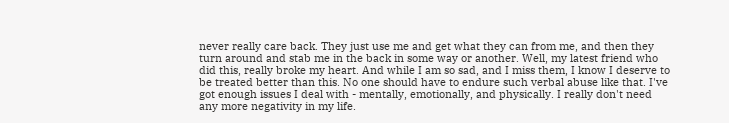never really care back. They just use me and get what they can from me, and then they turn around and stab me in the back in some way or another. Well, my latest friend who did this, really broke my heart. And while I am so sad, and I miss them, I know I deserve to be treated better than this. No one should have to endure such verbal abuse like that. I've got enough issues I deal with - mentally, emotionally, and physically. I really don't need any more negativity in my life.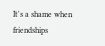It's a shame when friendships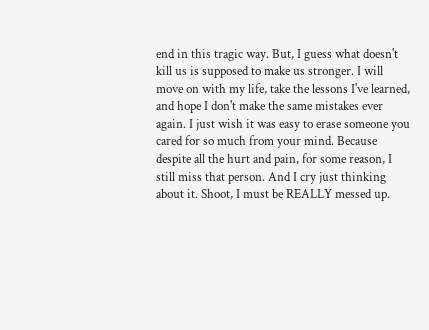end in this tragic way. But, I guess what doesn't kill us is supposed to make us stronger. I will move on with my life, take the lessons I've learned, and hope I don't make the same mistakes ever again. I just wish it was easy to erase someone you cared for so much from your mind. Because despite all the hurt and pain, for some reason, I still miss that person. And I cry just thinking about it. Shoot, I must be REALLY messed up.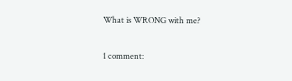What is WRONG with me?

1 comment: